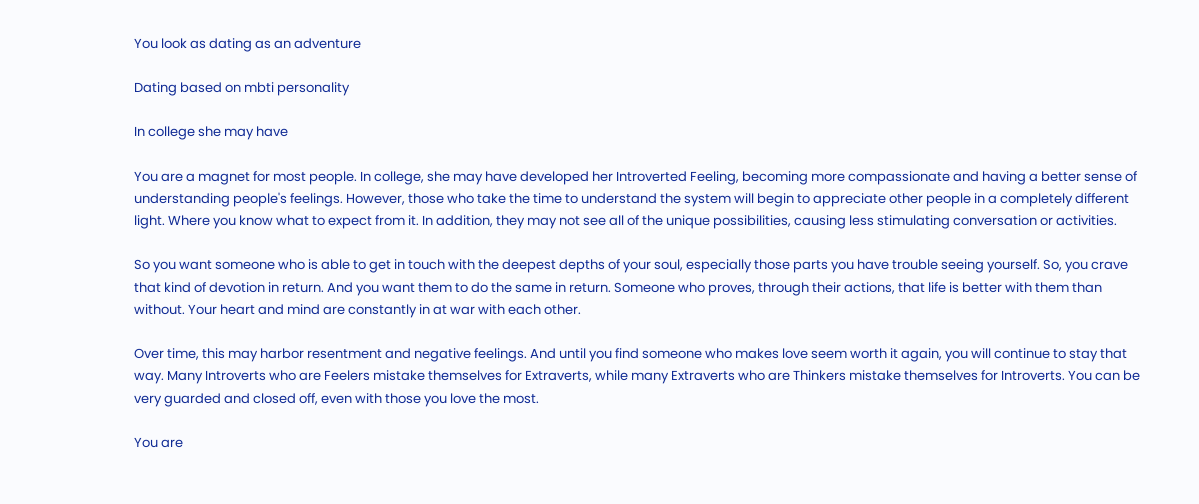You look as dating as an adventure

Dating based on mbti personality

In college she may have

You are a magnet for most people. In college, she may have developed her Introverted Feeling, becoming more compassionate and having a better sense of understanding people's feelings. However, those who take the time to understand the system will begin to appreciate other people in a completely different light. Where you know what to expect from it. In addition, they may not see all of the unique possibilities, causing less stimulating conversation or activities.

So you want someone who is able to get in touch with the deepest depths of your soul, especially those parts you have trouble seeing yourself. So, you crave that kind of devotion in return. And you want them to do the same in return. Someone who proves, through their actions, that life is better with them than without. Your heart and mind are constantly in at war with each other.

Over time, this may harbor resentment and negative feelings. And until you find someone who makes love seem worth it again, you will continue to stay that way. Many Introverts who are Feelers mistake themselves for Extraverts, while many Extraverts who are Thinkers mistake themselves for Introverts. You can be very guarded and closed off, even with those you love the most.

You are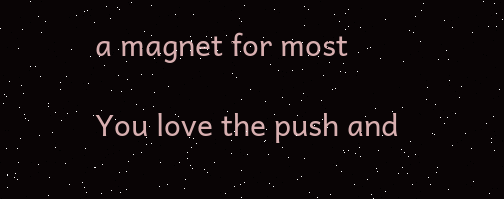a magnet for most

You love the push and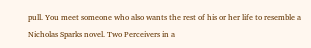pull. You meet someone who also wants the rest of his or her life to resemble a Nicholas Sparks novel. Two Perceivers in a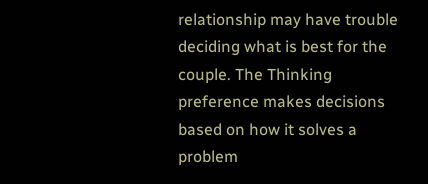relationship may have trouble deciding what is best for the couple. The Thinking preference makes decisions based on how it solves a problem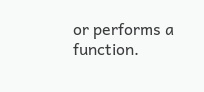or performs a function.